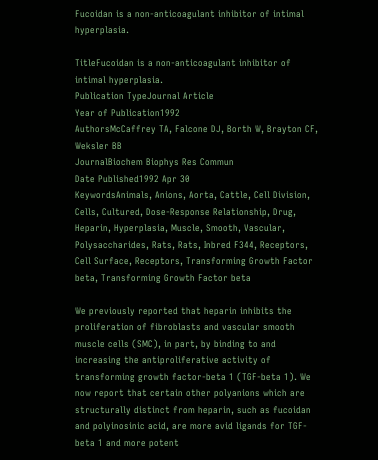Fucoidan is a non-anticoagulant inhibitor of intimal hyperplasia.

TitleFucoidan is a non-anticoagulant inhibitor of intimal hyperplasia.
Publication TypeJournal Article
Year of Publication1992
AuthorsMcCaffrey TA, Falcone DJ, Borth W, Brayton CF, Weksler BB
JournalBiochem Biophys Res Commun
Date Published1992 Apr 30
KeywordsAnimals, Anions, Aorta, Cattle, Cell Division, Cells, Cultured, Dose-Response Relationship, Drug, Heparin, Hyperplasia, Muscle, Smooth, Vascular, Polysaccharides, Rats, Rats, Inbred F344, Receptors, Cell Surface, Receptors, Transforming Growth Factor beta, Transforming Growth Factor beta

We previously reported that heparin inhibits the proliferation of fibroblasts and vascular smooth muscle cells (SMC), in part, by binding to and increasing the antiproliferative activity of transforming growth factor-beta 1 (TGF-beta 1). We now report that certain other polyanions which are structurally distinct from heparin, such as fucoidan and polyinosinic acid, are more avid ligands for TGF-beta 1 and more potent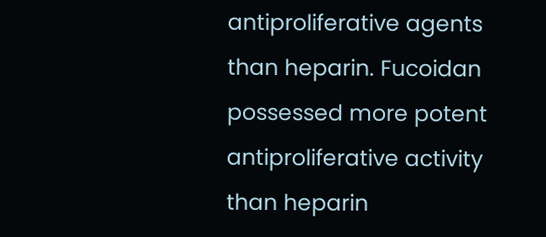antiproliferative agents than heparin. Fucoidan possessed more potent antiproliferative activity than heparin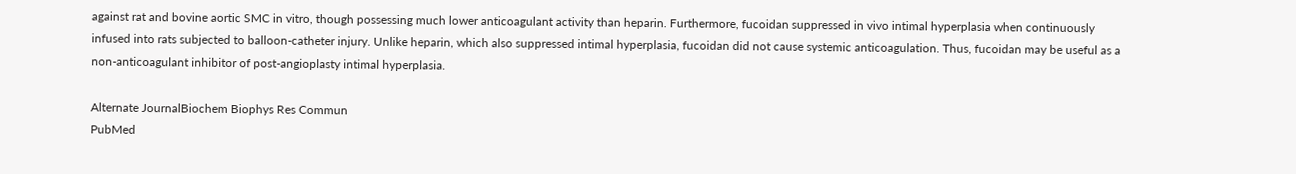against rat and bovine aortic SMC in vitro, though possessing much lower anticoagulant activity than heparin. Furthermore, fucoidan suppressed in vivo intimal hyperplasia when continuously infused into rats subjected to balloon-catheter injury. Unlike heparin, which also suppressed intimal hyperplasia, fucoidan did not cause systemic anticoagulation. Thus, fucoidan may be useful as a non-anticoagulant inhibitor of post-angioplasty intimal hyperplasia.

Alternate JournalBiochem Biophys Res Commun
PubMed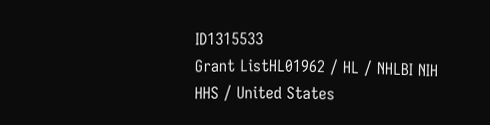ID1315533
Grant ListHL01962 / HL / NHLBI NIH HHS / United States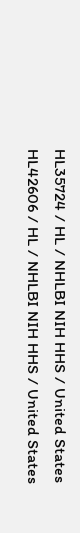HL35724 / HL / NHLBI NIH HHS / United States
HL42606 / HL / NHLBI NIH HHS / United States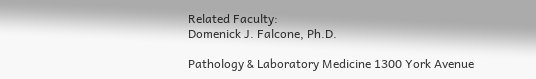Related Faculty:
Domenick J. Falcone, Ph.D.

Pathology & Laboratory Medicine 1300 York Avenue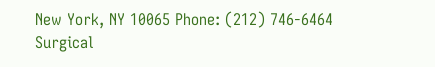New York, NY 10065 Phone: (212) 746-6464
Surgical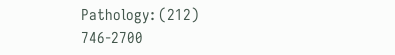Pathology: (212) 746-2700